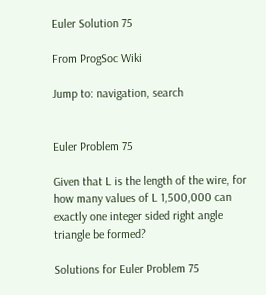Euler Solution 75

From ProgSoc Wiki

Jump to: navigation, search


Euler Problem 75

Given that L is the length of the wire, for how many values of L 1,500,000 can exactly one integer sided right angle triangle be formed?

Solutions for Euler Problem 75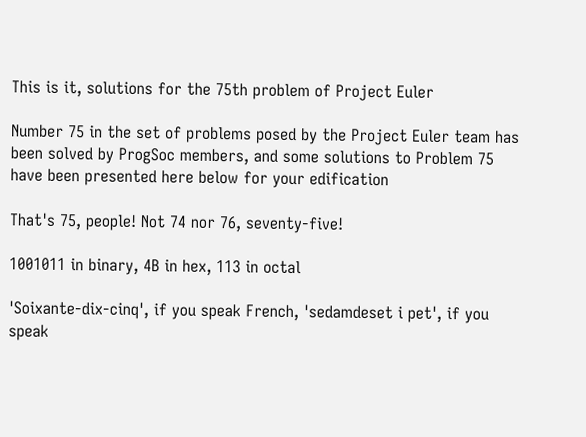This is it, solutions for the 75th problem of Project Euler

Number 75 in the set of problems posed by the Project Euler team has been solved by ProgSoc members, and some solutions to Problem 75 have been presented here below for your edification

That's 75, people! Not 74 nor 76, seventy-five!

1001011 in binary, 4B in hex, 113 in octal

'Soixante-dix-cinq', if you speak French, 'sedamdeset i pet', if you speak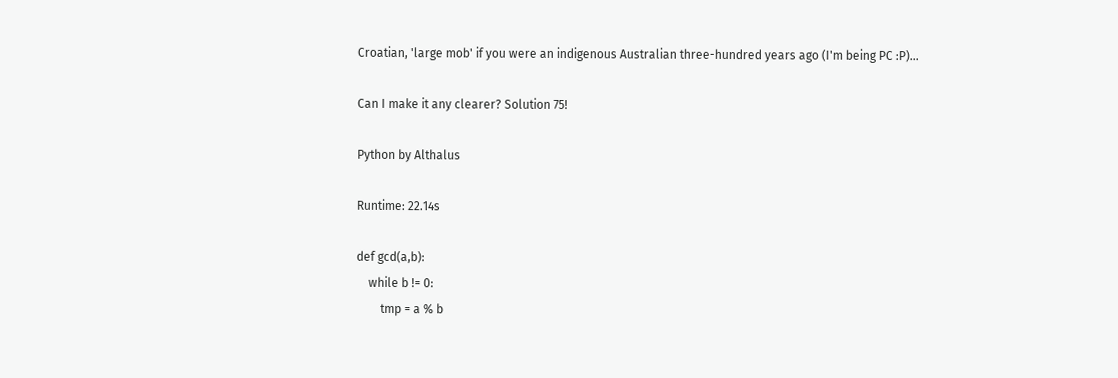Croatian, 'large mob' if you were an indigenous Australian three-hundred years ago (I'm being PC :P)...

Can I make it any clearer? Solution 75!

Python by Althalus

Runtime: 22.14s

def gcd(a,b):
    while b != 0:
        tmp = a % b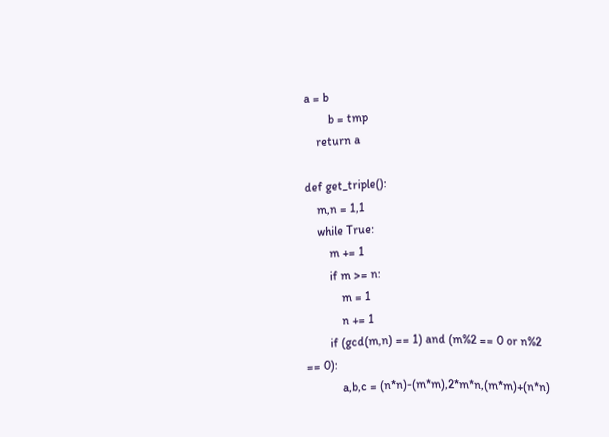a = b
        b = tmp
    return a

def get_triple():
    m,n = 1,1
    while True:
        m += 1
        if m >= n:
            m = 1
            n += 1
        if (gcd(m,n) == 1) and (m%2 == 0 or n%2 == 0):
            a,b,c = (n*n)-(m*m),2*m*n,(m*m)+(n*n)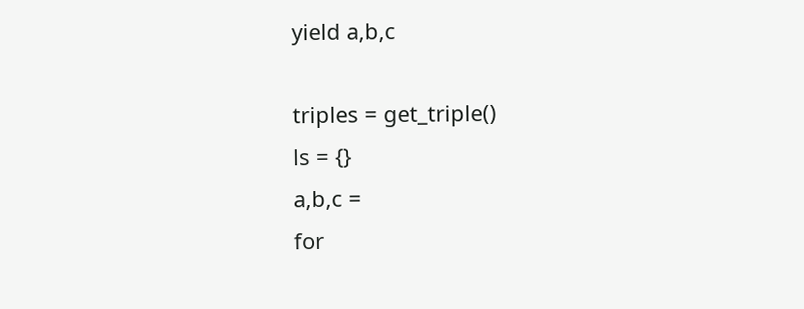yield a,b,c

triples = get_triple()
ls = {}
a,b,c =
for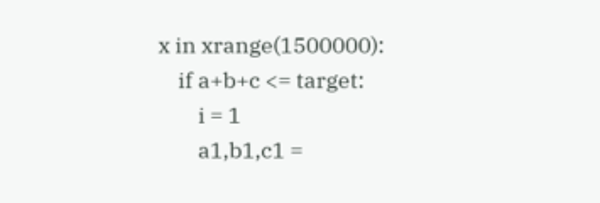x in xrange(1500000):
    if a+b+c <= target:
        i = 1
        a1,b1,c1 =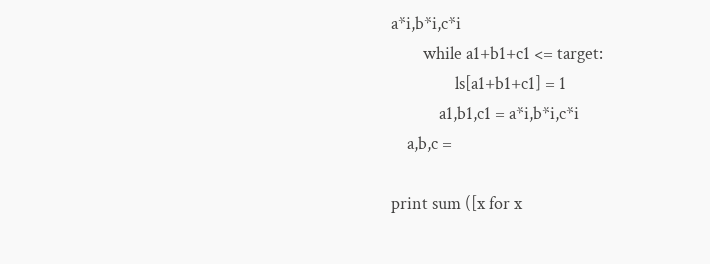a*i,b*i,c*i
        while a1+b1+c1 <= target:
                ls[a1+b1+c1] = 1
            a1,b1,c1 = a*i,b*i,c*i
    a,b,c =

print sum ([x for x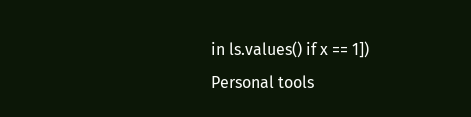in ls.values() if x == 1])
Personal tools